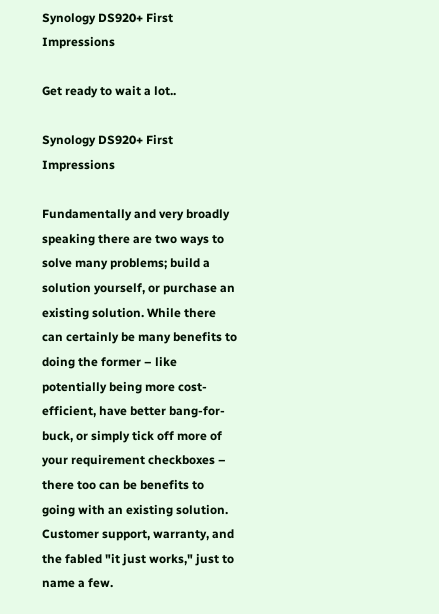Synology DS920+ First Impressions

Get ready to wait a lot..

Synology DS920+ First Impressions

Fundamentally and very broadly speaking there are two ways to solve many problems; build a solution yourself, or purchase an existing solution. While there can certainly be many benefits to doing the former – like potentially being more cost-efficient, have better bang-for-buck, or simply tick off more of your requirement checkboxes – there too can be benefits to going with an existing solution. Customer support, warranty, and the fabled "it just works," just to name a few.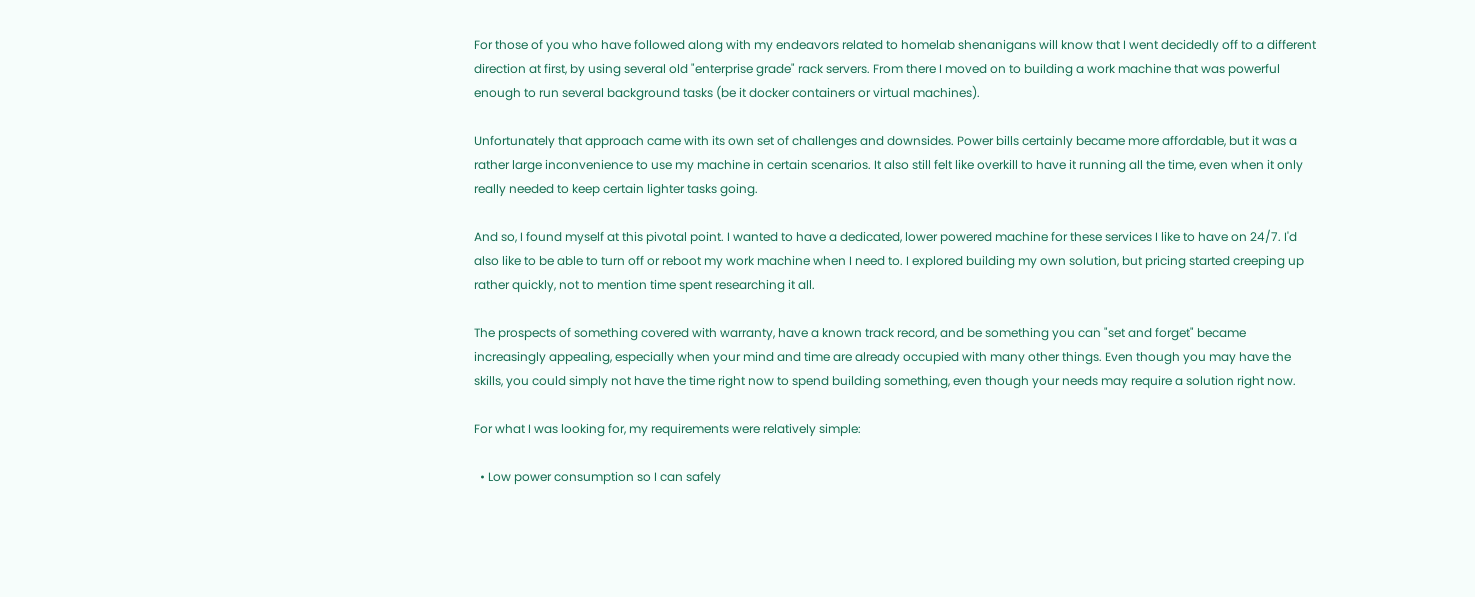For those of you who have followed along with my endeavors related to homelab shenanigans will know that I went decidedly off to a different direction at first, by using several old "enterprise grade" rack servers. From there I moved on to building a work machine that was powerful enough to run several background tasks (be it docker containers or virtual machines).

Unfortunately that approach came with its own set of challenges and downsides. Power bills certainly became more affordable, but it was a rather large inconvenience to use my machine in certain scenarios. It also still felt like overkill to have it running all the time, even when it only really needed to keep certain lighter tasks going.

And so, I found myself at this pivotal point. I wanted to have a dedicated, lower powered machine for these services I like to have on 24/7. I'd also like to be able to turn off or reboot my work machine when I need to. I explored building my own solution, but pricing started creeping up rather quickly, not to mention time spent researching it all.

The prospects of something covered with warranty, have a known track record, and be something you can "set and forget" became increasingly appealing, especially when your mind and time are already occupied with many other things. Even though you may have the skills, you could simply not have the time right now to spend building something, even though your needs may require a solution right now.

For what I was looking for, my requirements were relatively simple:

  • Low power consumption so I can safely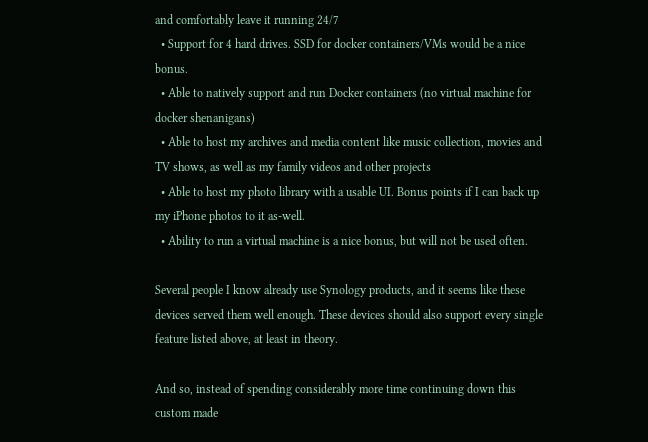and comfortably leave it running 24/7
  • Support for 4 hard drives. SSD for docker containers/VMs would be a nice bonus.
  • Able to natively support and run Docker containers (no virtual machine for docker shenanigans)
  • Able to host my archives and media content like music collection, movies and TV shows, as well as my family videos and other projects
  • Able to host my photo library with a usable UI. Bonus points if I can back up my iPhone photos to it as-well.
  • Ability to run a virtual machine is a nice bonus, but will not be used often.

Several people I know already use Synology products, and it seems like these devices served them well enough. These devices should also support every single feature listed above, at least in theory.

And so, instead of spending considerably more time continuing down this custom made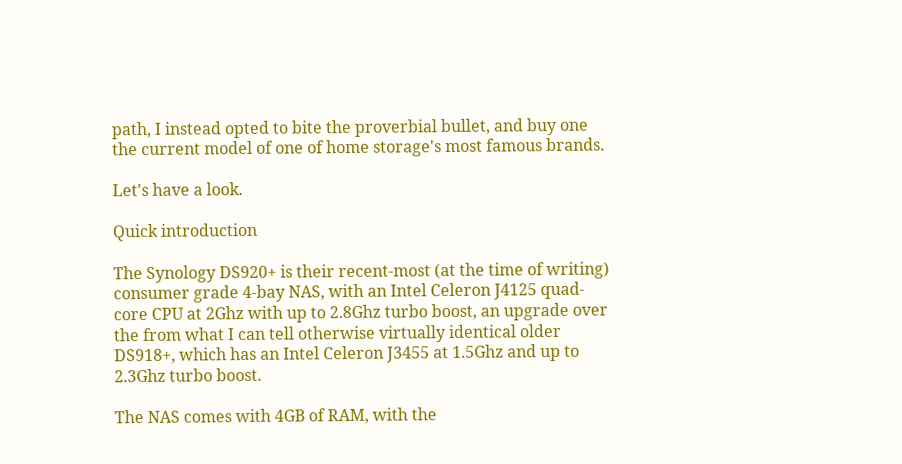path, I instead opted to bite the proverbial bullet, and buy one the current model of one of home storage's most famous brands.

Let's have a look.

Quick introduction

The Synology DS920+ is their recent-most (at the time of writing) consumer grade 4-bay NAS, with an Intel Celeron J4125 quad-core CPU at 2Ghz with up to 2.8Ghz turbo boost, an upgrade over the from what I can tell otherwise virtually identical older DS918+, which has an Intel Celeron J3455 at 1.5Ghz and up to 2.3Ghz turbo boost.

The NAS comes with 4GB of RAM, with the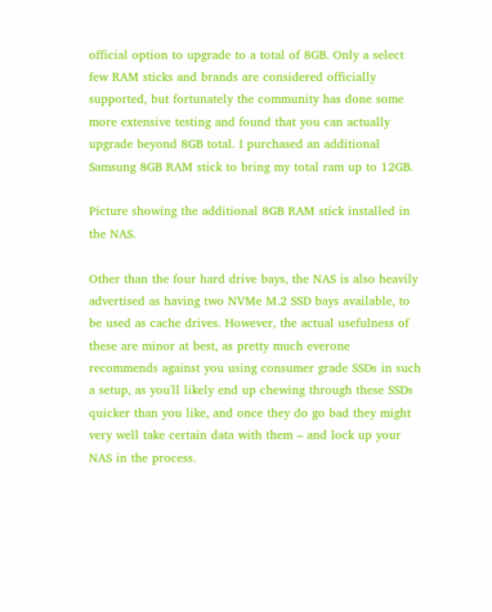official option to upgrade to a total of 8GB. Only a select few RAM sticks and brands are considered officially supported, but fortunately the community has done some more extensive testing and found that you can actually upgrade beyond 8GB total. I purchased an additional Samsung 8GB RAM stick to bring my total ram up to 12GB.

Picture showing the additional 8GB RAM stick installed in the NAS.

Other than the four hard drive bays, the NAS is also heavily advertised as having two NVMe M.2 SSD bays available, to be used as cache drives. However, the actual usefulness of these are minor at best, as pretty much everone recommends against you using consumer grade SSDs in such a setup, as you'll likely end up chewing through these SSDs quicker than you like, and once they do go bad they might very well take certain data with them – and lock up your NAS in the process.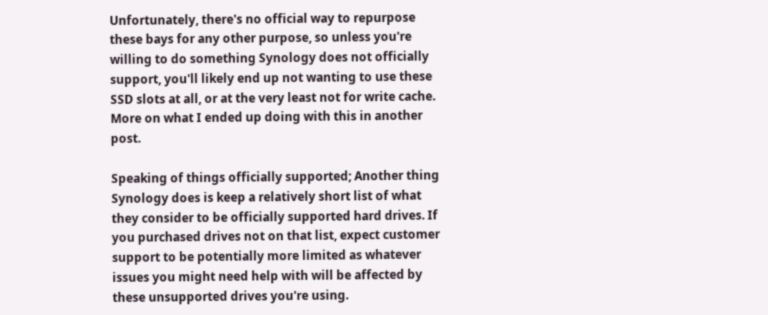Unfortunately, there's no official way to repurpose these bays for any other purpose, so unless you're willing to do something Synology does not officially support, you'll likely end up not wanting to use these SSD slots at all, or at the very least not for write cache. More on what I ended up doing with this in another post.

Speaking of things officially supported; Another thing Synology does is keep a relatively short list of what they consider to be officially supported hard drives. If you purchased drives not on that list, expect customer support to be potentially more limited as whatever issues you might need help with will be affected by these unsupported drives you're using.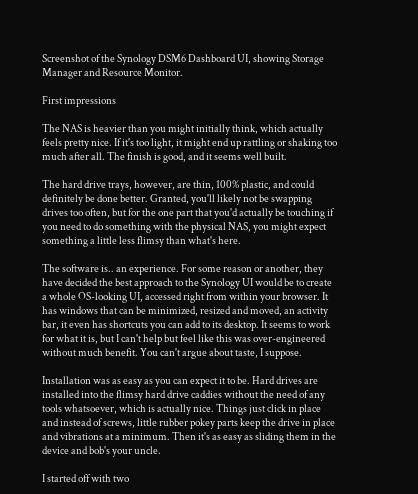Screenshot of the Synology DSM6 Dashboard UI, showing Storage Manager and Resource Monitor.

First impressions

The NAS is heavier than you might initially think, which actually feels pretty nice. If it's too light, it might end up rattling or shaking too much after all. The finish is good, and it seems well built.

The hard drive trays, however, are thin, 100% plastic, and could definitely be done better. Granted, you'll likely not be swapping drives too often, but for the one part that you'd actually be touching if you need to do something with the physical NAS, you might expect something a little less flimsy than what's here.

The software is.. an experience. For some reason or another, they have decided the best approach to the Synology UI would be to create a whole OS-looking UI, accessed right from within your browser. It has windows that can be minimized, resized and moved, an activity bar, it even has shortcuts you can add to its desktop. It seems to work for what it is, but I can't help but feel like this was over-engineered without much benefit. You can't argue about taste, I suppose.

Installation was as easy as you can expect it to be. Hard drives are installed into the flimsy hard drive caddies without the need of any tools whatsoever, which is actually nice. Things just click in place and instead of screws, little rubber pokey parts keep the drive in place and vibrations at a minimum. Then it's as easy as sliding them in the device and bob's your uncle.

I started off with two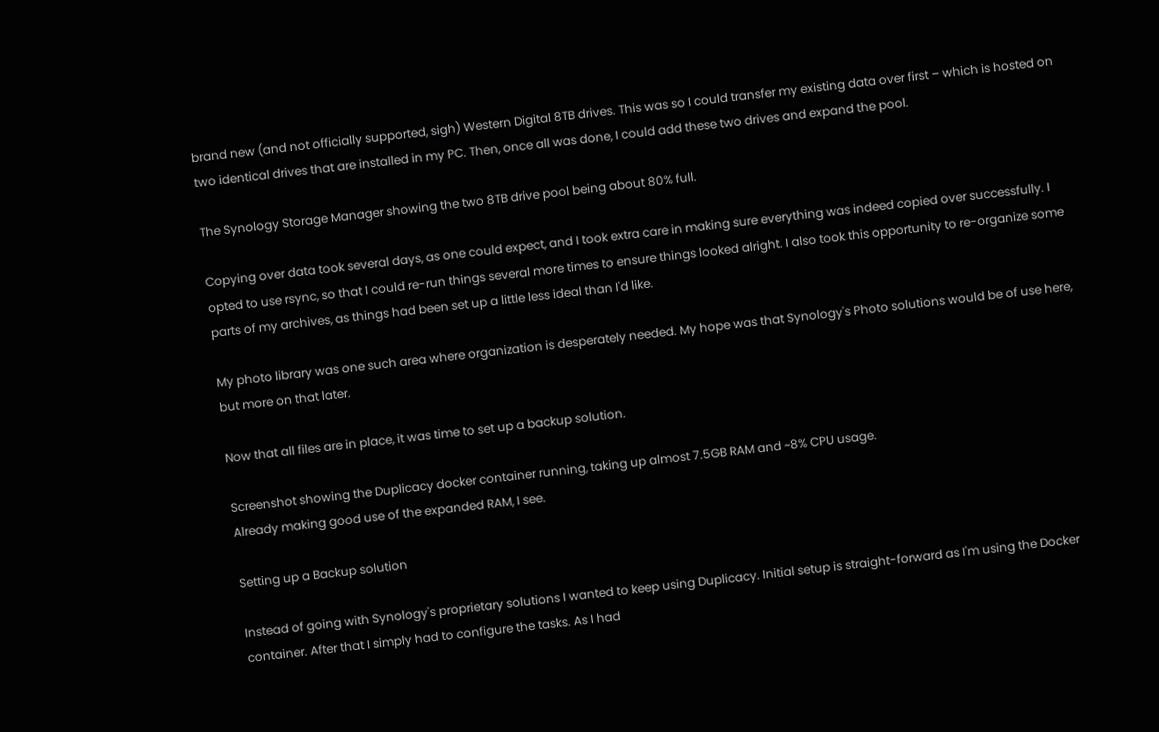brand new (and not officially supported, sigh) Western Digital 8TB drives. This was so I could transfer my existing data over first – which is hosted on two identical drives that are installed in my PC. Then, once all was done, I could add these two drives and expand the pool.

The Synology Storage Manager showing the two 8TB drive pool being about 80% full.

Copying over data took several days, as one could expect, and I took extra care in making sure everything was indeed copied over successfully. I opted to use rsync, so that I could re-run things several more times to ensure things looked alright. I also took this opportunity to re-organize some parts of my archives, as things had been set up a little less ideal than I'd like.

My photo library was one such area where organization is desperately needed. My hope was that Synology's Photo solutions would be of use here, but more on that later.

Now that all files are in place, it was time to set up a backup solution.

Screenshot showing the Duplicacy docker container running, taking up almost 7.5GB RAM and ~8% CPU usage.
Already making good use of the expanded RAM, I see.

Setting up a Backup solution

Instead of going with Synology's proprietary solutions I wanted to keep using Duplicacy. Initial setup is straight-forward as I'm using the Docker container. After that I simply had to configure the tasks. As I had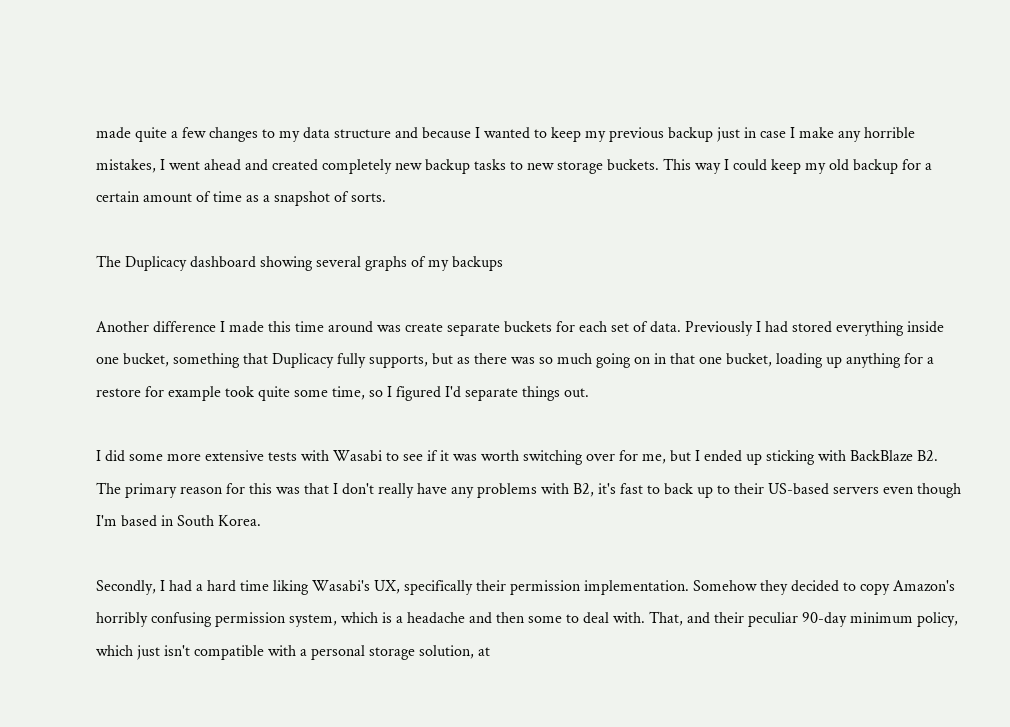made quite a few changes to my data structure and because I wanted to keep my previous backup just in case I make any horrible mistakes, I went ahead and created completely new backup tasks to new storage buckets. This way I could keep my old backup for a certain amount of time as a snapshot of sorts.

The Duplicacy dashboard showing several graphs of my backups

Another difference I made this time around was create separate buckets for each set of data. Previously I had stored everything inside one bucket, something that Duplicacy fully supports, but as there was so much going on in that one bucket, loading up anything for a restore for example took quite some time, so I figured I'd separate things out.

I did some more extensive tests with Wasabi to see if it was worth switching over for me, but I ended up sticking with BackBlaze B2. The primary reason for this was that I don't really have any problems with B2, it's fast to back up to their US-based servers even though I'm based in South Korea.

Secondly, I had a hard time liking Wasabi's UX, specifically their permission implementation. Somehow they decided to copy Amazon's horribly confusing permission system, which is a headache and then some to deal with. That, and their peculiar 90-day minimum policy, which just isn't compatible with a personal storage solution, at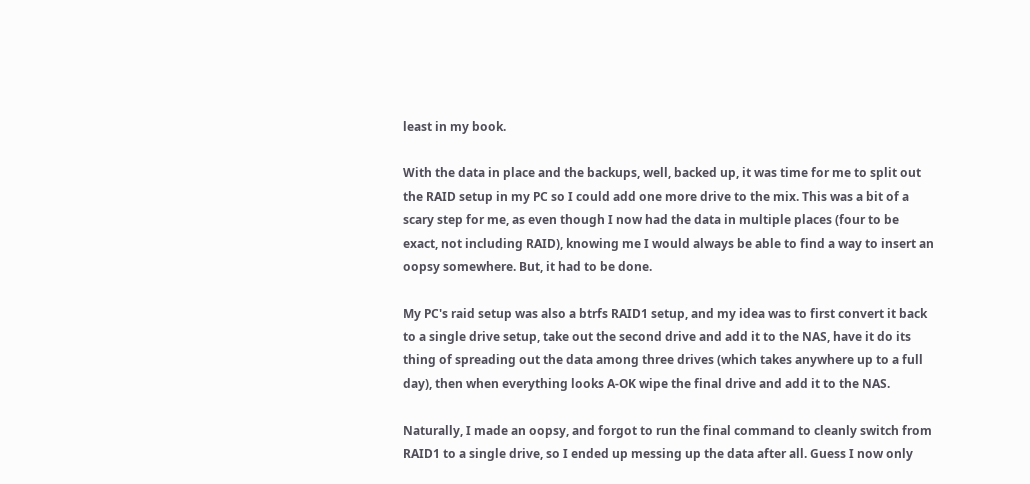least in my book.

With the data in place and the backups, well, backed up, it was time for me to split out the RAID setup in my PC so I could add one more drive to the mix. This was a bit of a scary step for me, as even though I now had the data in multiple places (four to be exact, not including RAID), knowing me I would always be able to find a way to insert an oopsy somewhere. But, it had to be done.

My PC's raid setup was also a btrfs RAID1 setup, and my idea was to first convert it back to a single drive setup, take out the second drive and add it to the NAS, have it do its thing of spreading out the data among three drives (which takes anywhere up to a full day), then when everything looks A-OK wipe the final drive and add it to the NAS.

Naturally, I made an oopsy, and forgot to run the final command to cleanly switch from RAID1 to a single drive, so I ended up messing up the data after all. Guess I now only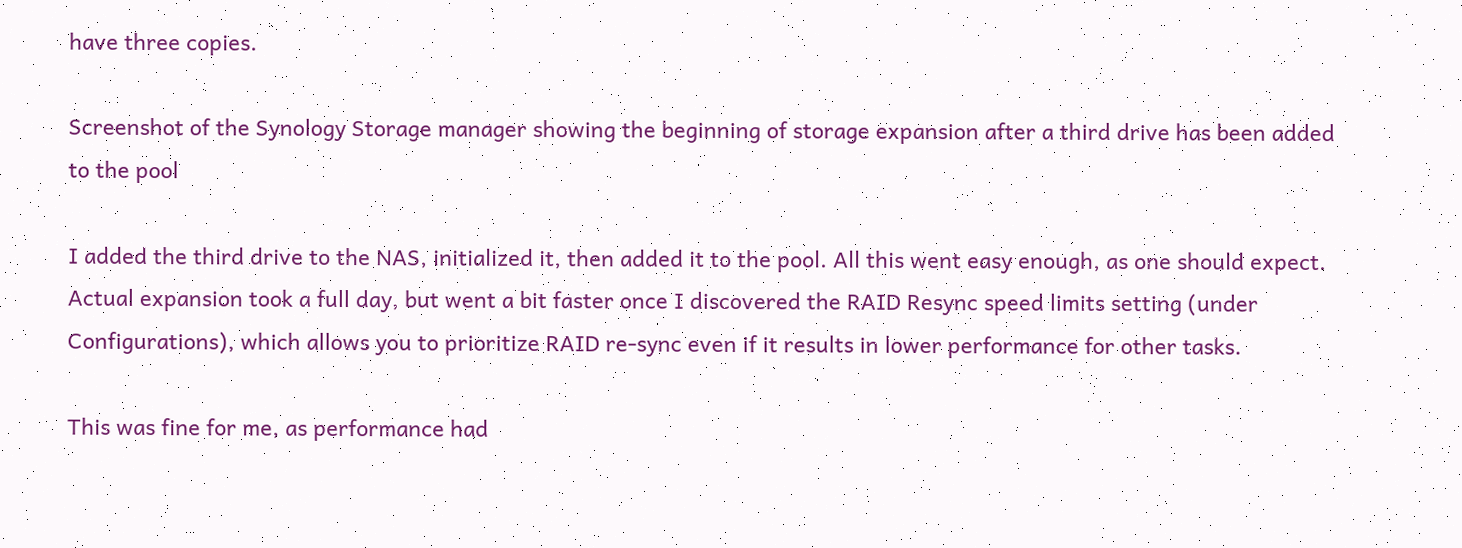have three copies.

Screenshot of the Synology Storage manager showing the beginning of storage expansion after a third drive has been added to the pool

I added the third drive to the NAS, initialized it, then added it to the pool. All this went easy enough, as one should expect. Actual expansion took a full day, but went a bit faster once I discovered the RAID Resync speed limits setting (under Configurations), which allows you to prioritize RAID re-sync even if it results in lower performance for other tasks.

This was fine for me, as performance had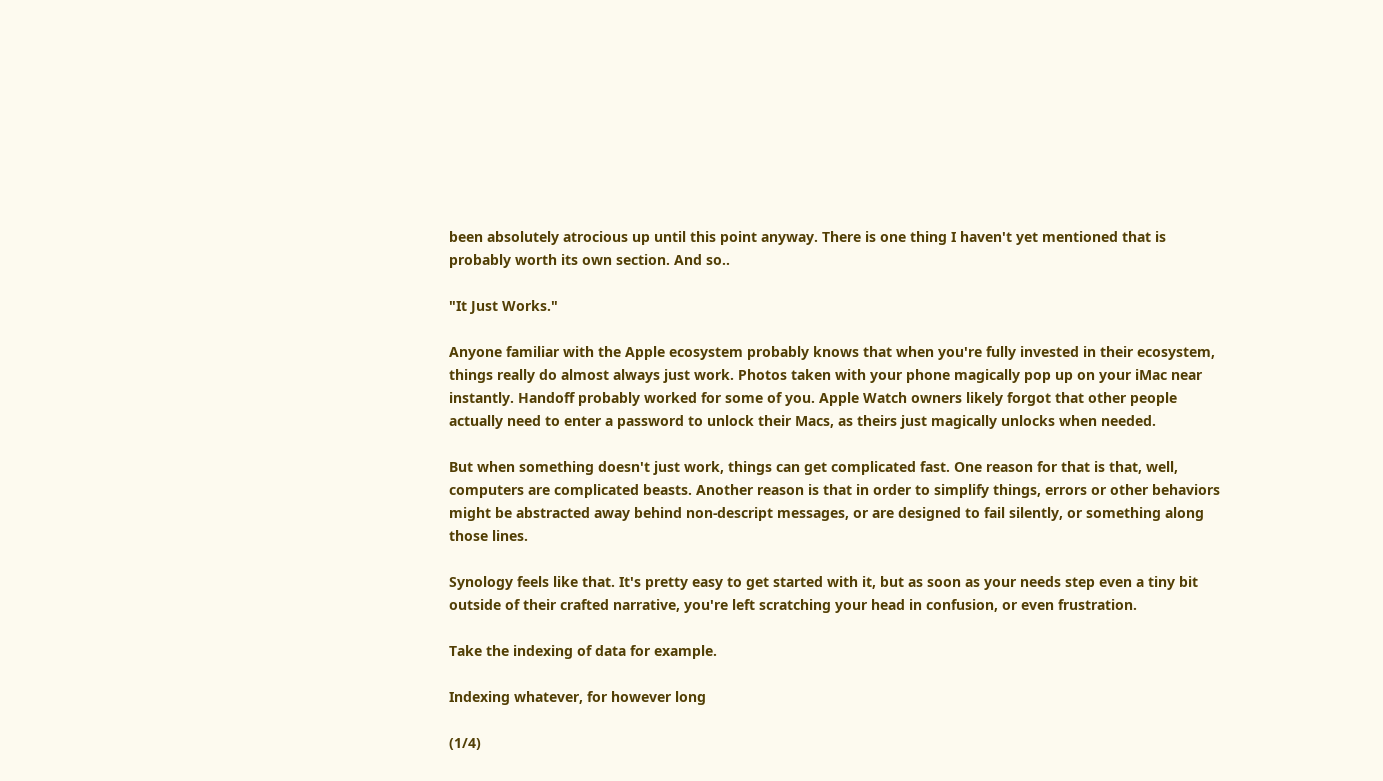been absolutely atrocious up until this point anyway. There is one thing I haven't yet mentioned that is probably worth its own section. And so..

"It Just Works."

Anyone familiar with the Apple ecosystem probably knows that when you're fully invested in their ecosystem, things really do almost always just work. Photos taken with your phone magically pop up on your iMac near instantly. Handoff probably worked for some of you. Apple Watch owners likely forgot that other people actually need to enter a password to unlock their Macs, as theirs just magically unlocks when needed.

But when something doesn't just work, things can get complicated fast. One reason for that is that, well, computers are complicated beasts. Another reason is that in order to simplify things, errors or other behaviors might be abstracted away behind non-descript messages, or are designed to fail silently, or something along those lines.

Synology feels like that. It's pretty easy to get started with it, but as soon as your needs step even a tiny bit outside of their crafted narrative, you're left scratching your head in confusion, or even frustration.

Take the indexing of data for example.

Indexing whatever, for however long

(1/4)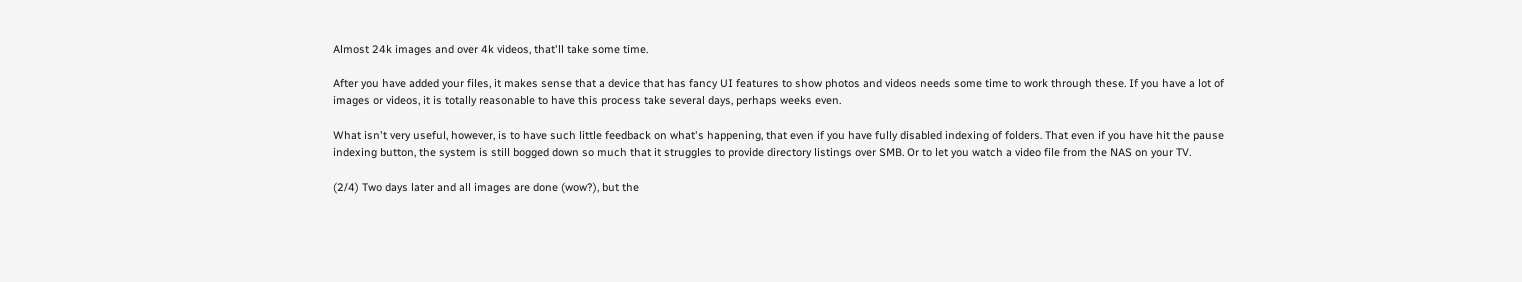Almost 24k images and over 4k videos, that'll take some time.

After you have added your files, it makes sense that a device that has fancy UI features to show photos and videos needs some time to work through these. If you have a lot of images or videos, it is totally reasonable to have this process take several days, perhaps weeks even.

What isn't very useful, however, is to have such little feedback on what's happening, that even if you have fully disabled indexing of folders. That even if you have hit the pause indexing button, the system is still bogged down so much that it struggles to provide directory listings over SMB. Or to let you watch a video file from the NAS on your TV.

(2/4) Two days later and all images are done (wow?), but the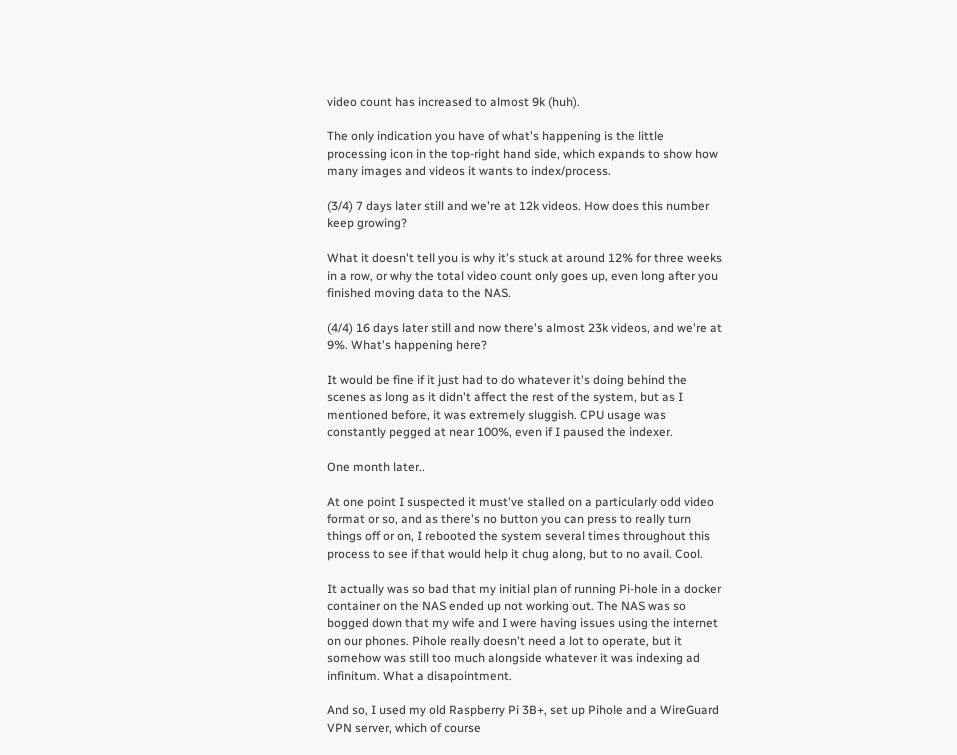video count has increased to almost 9k (huh).

The only indication you have of what's happening is the little processing icon in the top-right hand side, which expands to show how many images and videos it wants to index/process.

(3/4) 7 days later still and we're at 12k videos. How does this number keep growing?

What it doesn't tell you is why it's stuck at around 12% for three weeks in a row, or why the total video count only goes up, even long after you finished moving data to the NAS.

(4/4) 16 days later still and now there's almost 23k videos, and we're at 9%. What's happening here?

It would be fine if it just had to do whatever it's doing behind the scenes as long as it didn't affect the rest of the system, but as I mentioned before, it was extremely sluggish. CPU usage was constantly pegged at near 100%, even if I paused the indexer.

One month later..

At one point I suspected it must've stalled on a particularly odd video format or so, and as there's no button you can press to really turn things off or on, I rebooted the system several times throughout this process to see if that would help it chug along, but to no avail. Cool.

It actually was so bad that my initial plan of running Pi-hole in a docker container on the NAS ended up not working out. The NAS was so bogged down that my wife and I were having issues using the internet on our phones. Pihole really doesn't need a lot to operate, but it somehow was still too much alongside whatever it was indexing ad infinitum. What a disapointment.

And so, I used my old Raspberry Pi 3B+, set up Pihole and a WireGuard VPN server, which of course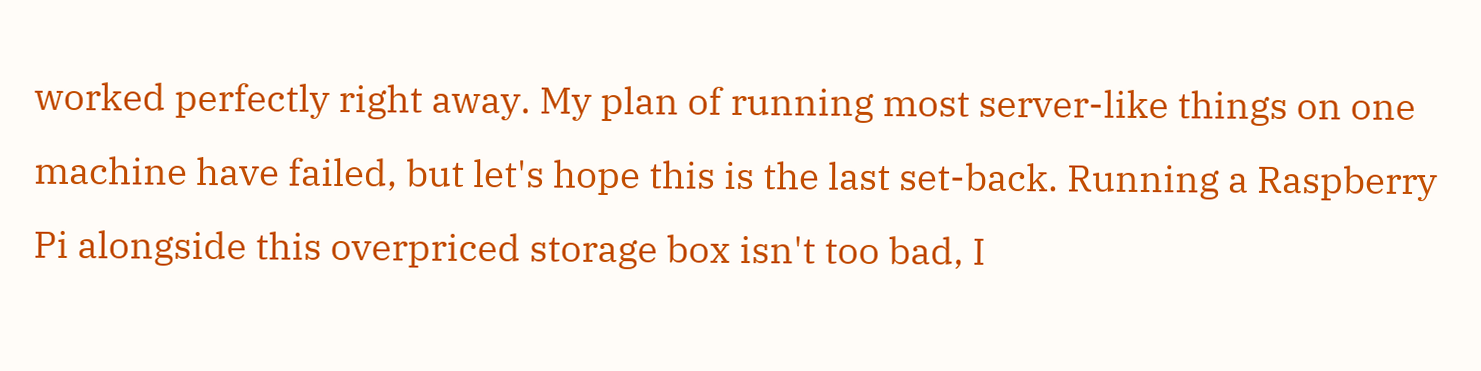worked perfectly right away. My plan of running most server-like things on one machine have failed, but let's hope this is the last set-back. Running a Raspberry Pi alongside this overpriced storage box isn't too bad, I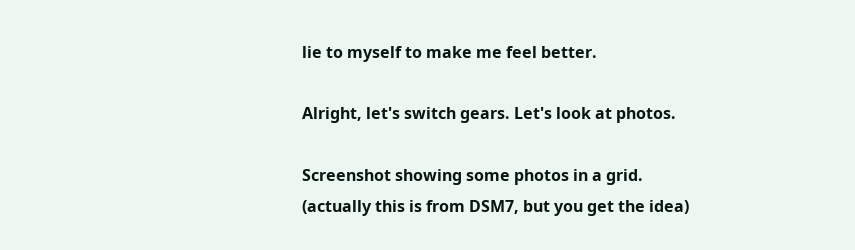lie to myself to make me feel better.

Alright, let's switch gears. Let's look at photos.

Screenshot showing some photos in a grid. (actually this is from DSM7, but you get the idea)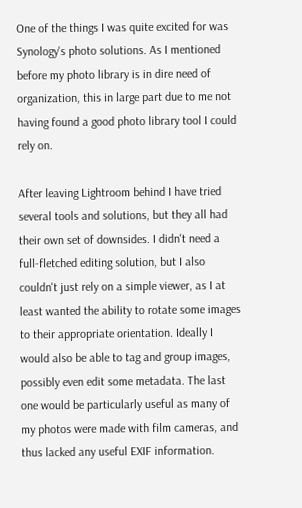One of the things I was quite excited for was Synology's photo solutions. As I mentioned before my photo library is in dire need of organization, this in large part due to me not having found a good photo library tool I could rely on.

After leaving Lightroom behind I have tried several tools and solutions, but they all had their own set of downsides. I didn't need a full-fletched editing solution, but I also couldn't just rely on a simple viewer, as I at least wanted the ability to rotate some images to their appropriate orientation. Ideally I would also be able to tag and group images, possibly even edit some metadata. The last one would be particularly useful as many of my photos were made with film cameras, and thus lacked any useful EXIF information.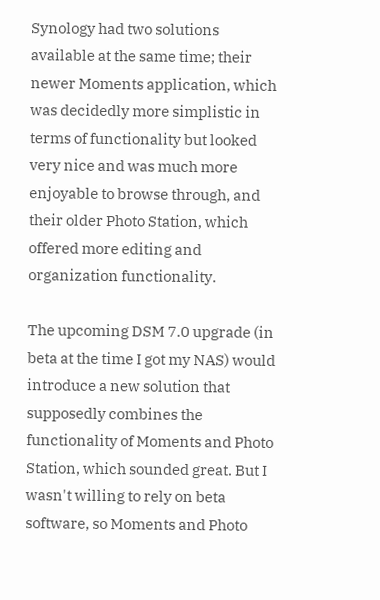Synology had two solutions available at the same time; their newer Moments application, which was decidedly more simplistic in terms of functionality but looked very nice and was much more enjoyable to browse through, and their older Photo Station, which offered more editing and organization functionality.

The upcoming DSM 7.0 upgrade (in beta at the time I got my NAS) would introduce a new solution that supposedly combines the functionality of Moments and Photo Station, which sounded great. But I wasn't willing to rely on beta software, so Moments and Photo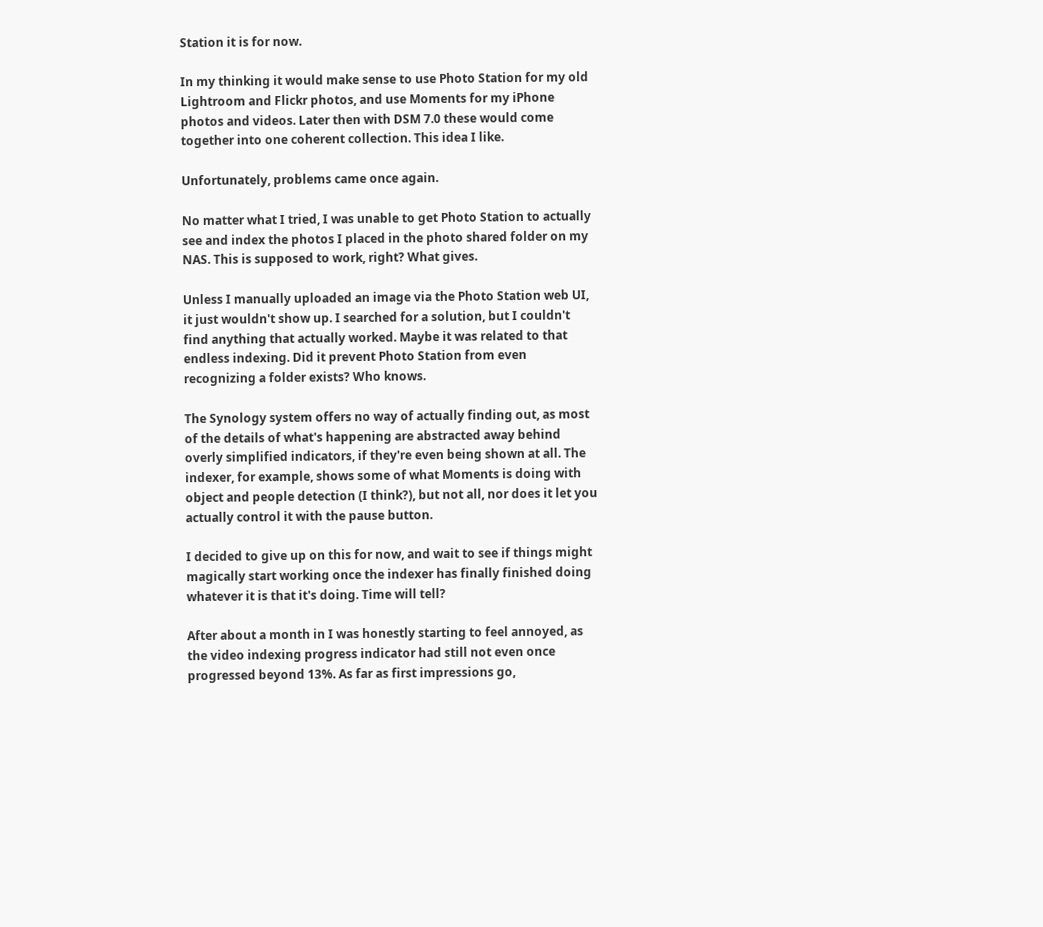Station it is for now.

In my thinking it would make sense to use Photo Station for my old Lightroom and Flickr photos, and use Moments for my iPhone photos and videos. Later then with DSM 7.0 these would come together into one coherent collection. This idea I like.

Unfortunately, problems came once again.

No matter what I tried, I was unable to get Photo Station to actually see and index the photos I placed in the photo shared folder on my NAS. This is supposed to work, right? What gives.

Unless I manually uploaded an image via the Photo Station web UI, it just wouldn't show up. I searched for a solution, but I couldn't find anything that actually worked. Maybe it was related to that endless indexing. Did it prevent Photo Station from even recognizing a folder exists? Who knows.

The Synology system offers no way of actually finding out, as most of the details of what's happening are abstracted away behind overly simplified indicators, if they're even being shown at all. The indexer, for example, shows some of what Moments is doing with object and people detection (I think?), but not all, nor does it let you actually control it with the pause button.

I decided to give up on this for now, and wait to see if things might magically start working once the indexer has finally finished doing whatever it is that it's doing. Time will tell?

After about a month in I was honestly starting to feel annoyed, as the video indexing progress indicator had still not even once progressed beyond 13%. As far as first impressions go,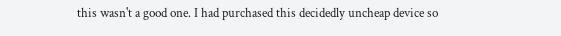this wasn't a good one. I had purchased this decidedly uncheap device so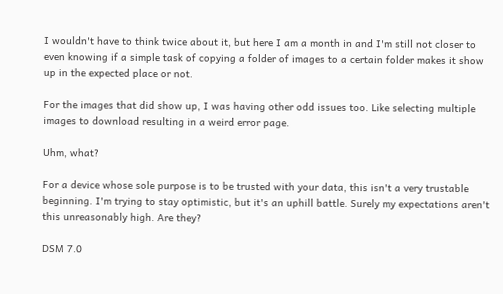I wouldn't have to think twice about it, but here I am a month in and I'm still not closer to even knowing if a simple task of copying a folder of images to a certain folder makes it show up in the expected place or not.

For the images that did show up, I was having other odd issues too. Like selecting multiple images to download resulting in a weird error page.

Uhm, what?

For a device whose sole purpose is to be trusted with your data, this isn't a very trustable beginning. I'm trying to stay optimistic, but it's an uphill battle. Surely my expectations aren't this unreasonably high. Are they?

DSM 7.0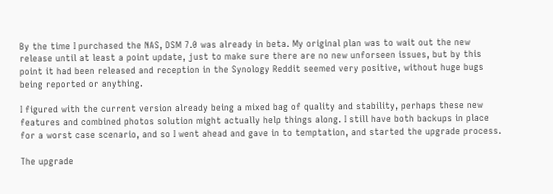By the time I purchased the NAS, DSM 7.0 was already in beta. My original plan was to wait out the new release until at least a point update, just to make sure there are no new unforseen issues, but by this point it had been released and reception in the Synology Reddit seemed very positive, without huge bugs being reported or anything.

I figured with the current version already being a mixed bag of quality and stability, perhaps these new features and combined photos solution might actually help things along. I still have both backups in place for a worst case scenario, and so I went ahead and gave in to temptation, and started the upgrade process.

The upgrade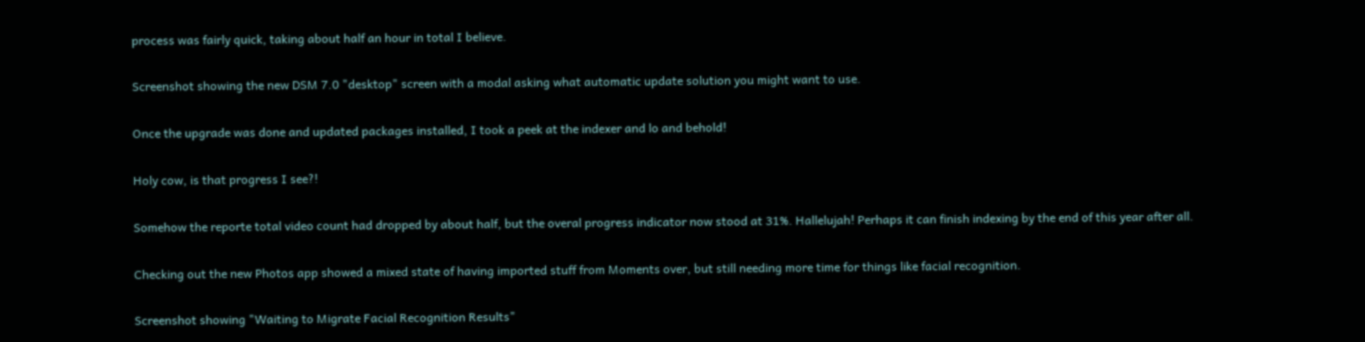process was fairly quick, taking about half an hour in total I believe.

Screenshot showing the new DSM 7.0 "desktop" screen with a modal asking what automatic update solution you might want to use.

Once the upgrade was done and updated packages installed, I took a peek at the indexer and lo and behold!

Holy cow, is that progress I see?!

Somehow the reporte total video count had dropped by about half, but the overal progress indicator now stood at 31%. Hallelujah! Perhaps it can finish indexing by the end of this year after all.

Checking out the new Photos app showed a mixed state of having imported stuff from Moments over, but still needing more time for things like facial recognition.

Screenshot showing "Waiting to Migrate Facial Recognition Results"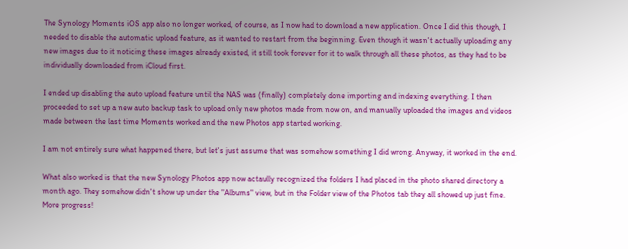The Synology Moments iOS app also no longer worked, of course, as I now had to download a new application. Once I did this though, I needed to disable the automatic upload feature, as it wanted to restart from the beginning. Even though it wasn't actually uploading any new images due to it noticing these images already existed, it still took forever for it to walk through all these photos, as they had to be individually downloaded from iCloud first.

I ended up disabling the auto upload feature until the NAS was (finally) completely done importing and indexing everything. I then proceeded to set up a new auto backup task to upload only new photos made from now on, and manually uploaded the images and videos made between the last time Moments worked and the new Photos app started working.

I am not entirely sure what happened there, but let's just assume that was somehow something I did wrong. Anyway, it worked in the end.

What also worked is that the new Synology Photos app now actaully recognized the folders I had placed in the photo shared directory a month ago. They somehow didn't show up under the "Albums" view, but in the Folder view of the Photos tab they all showed up just fine. More progress!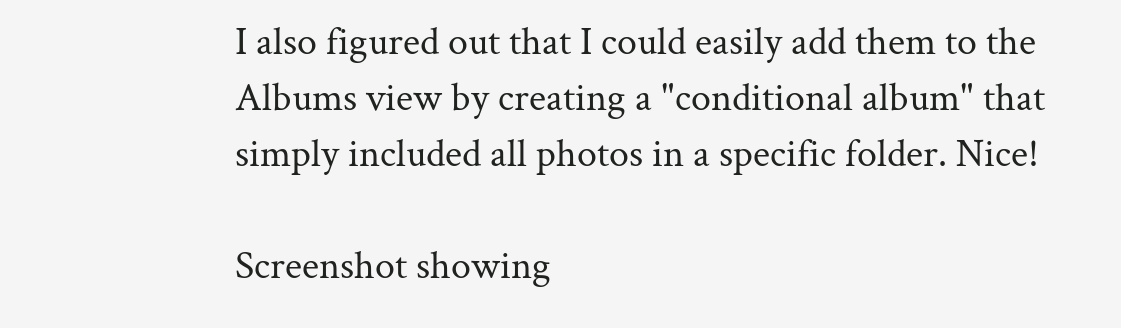I also figured out that I could easily add them to the Albums view by creating a "conditional album" that simply included all photos in a specific folder. Nice!

Screenshot showing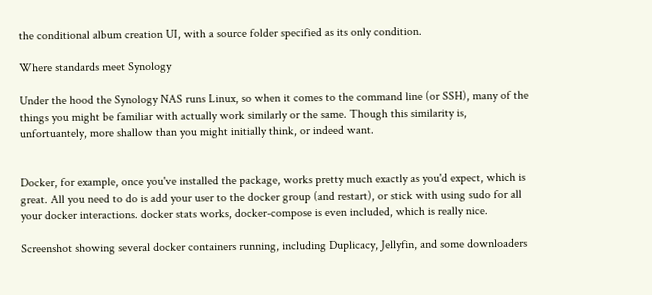the conditional album creation UI, with a source folder specified as its only condition.

Where standards meet Synology

Under the hood the Synology NAS runs Linux, so when it comes to the command line (or SSH), many of the things you might be familiar with actually work similarly or the same. Though this similarity is, unfortuantely, more shallow than you might initially think, or indeed want.


Docker, for example, once you've installed the package, works pretty much exactly as you'd expect, which is great. All you need to do is add your user to the docker group (and restart), or stick with using sudo for all your docker interactions. docker stats works, docker-compose is even included, which is really nice.

Screenshot showing several docker containers running, including Duplicacy, Jellyfin, and some downloaders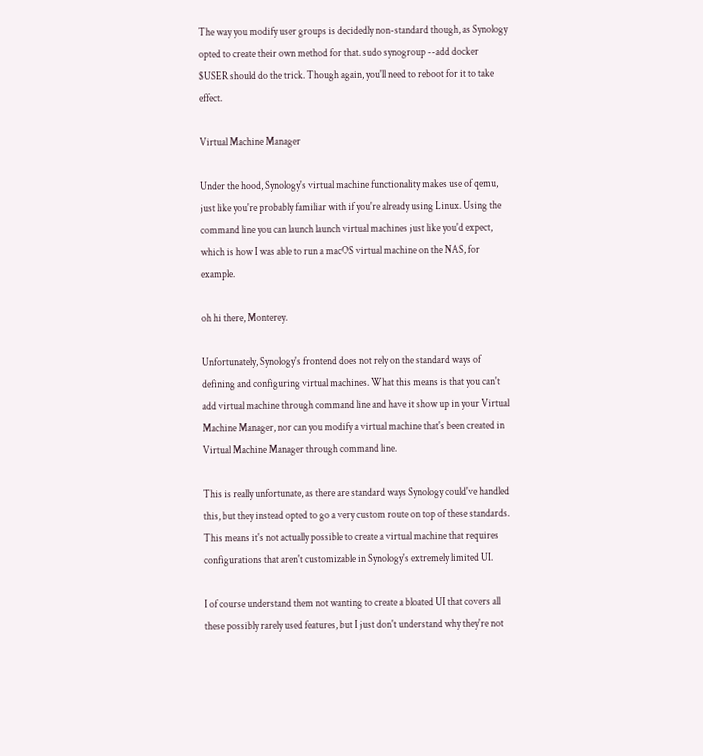The way you modify user groups is decidedly non-standard though, as Synology opted to create their own method for that. sudo synogroup --add docker $USER should do the trick. Though again, you'll need to reboot for it to take effect.

Virtual Machine Manager

Under the hood, Synology's virtual machine functionality makes use of qemu, just like you're probably familiar with if you're already using Linux. Using the command line you can launch launch virtual machines just like you'd expect, which is how I was able to run a macOS virtual machine on the NAS, for example.

oh hi there, Monterey.

Unfortunately, Synology's frontend does not rely on the standard ways of defining and configuring virtual machines. What this means is that you can't add virtual machine through command line and have it show up in your Virtual Machine Manager, nor can you modify a virtual machine that's been created in Virtual Machine Manager through command line.

This is really unfortunate, as there are standard ways Synology could've handled this, but they instead opted to go a very custom route on top of these standards. This means it's not actually possible to create a virtual machine that requires configurations that aren't customizable in Synology's extremely limited UI.

I of course understand them not wanting to create a bloated UI that covers all these possibly rarely used features, but I just don't understand why they're not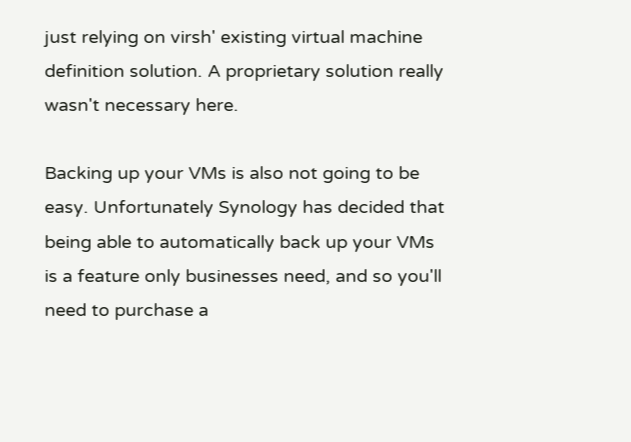just relying on virsh' existing virtual machine definition solution. A proprietary solution really wasn't necessary here.

Backing up your VMs is also not going to be easy. Unfortunately Synology has decided that being able to automatically back up your VMs is a feature only businesses need, and so you'll need to purchase a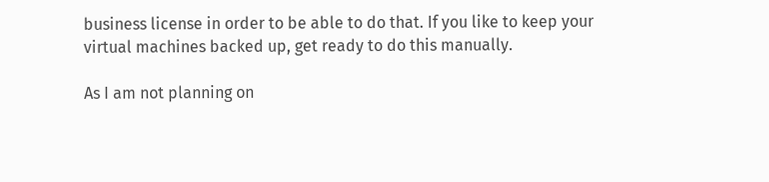business license in order to be able to do that. If you like to keep your virtual machines backed up, get ready to do this manually.

As I am not planning on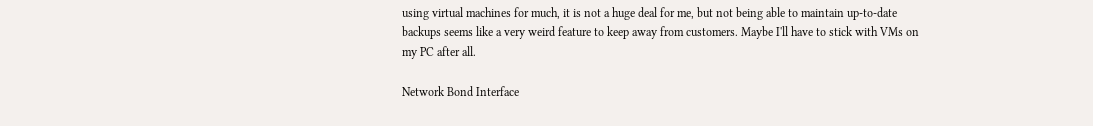using virtual machines for much, it is not a huge deal for me, but not being able to maintain up-to-date backups seems like a very weird feature to keep away from customers. Maybe I'll have to stick with VMs on my PC after all.

Network Bond Interface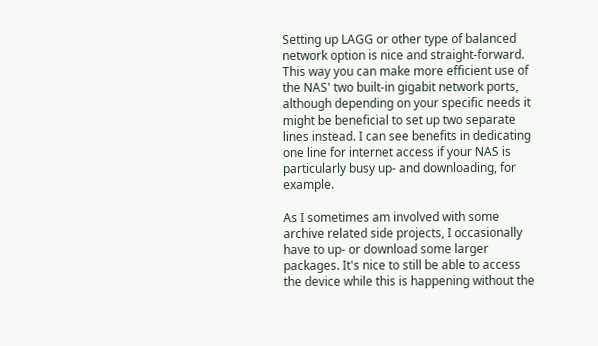Setting up LAGG or other type of balanced network option is nice and straight-forward. This way you can make more efficient use of the NAS' two built-in gigabit network ports, although depending on your specific needs it might be beneficial to set up two separate lines instead. I can see benefits in dedicating one line for internet access if your NAS is particularly busy up- and downloading, for example.

As I sometimes am involved with some archive related side projects, I occasionally have to up- or download some larger packages. It's nice to still be able to access the device while this is happening without the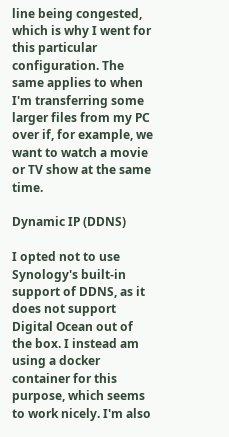line being congested, which is why I went for this particular configuration. The same applies to when I'm transferring some larger files from my PC over if, for example, we want to watch a movie or TV show at the same time.

Dynamic IP (DDNS)

I opted not to use Synology's built-in support of DDNS, as it does not support Digital Ocean out of the box. I instead am using a docker container for this purpose, which seems to work nicely. I'm also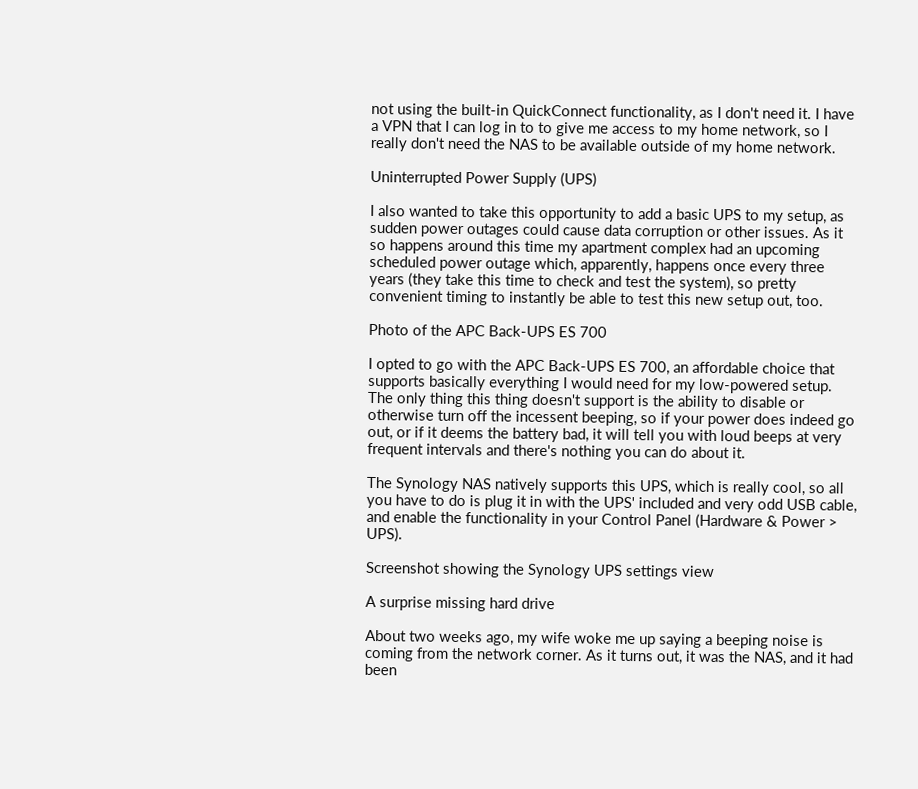not using the built-in QuickConnect functionality, as I don't need it. I have a VPN that I can log in to to give me access to my home network, so I really don't need the NAS to be available outside of my home network.

Uninterrupted Power Supply (UPS)

I also wanted to take this opportunity to add a basic UPS to my setup, as sudden power outages could cause data corruption or other issues. As it so happens around this time my apartment complex had an upcoming scheduled power outage which, apparently, happens once every three years (they take this time to check and test the system), so pretty convenient timing to instantly be able to test this new setup out, too.

Photo of the APC Back-UPS ES 700

I opted to go with the APC Back-UPS ES 700, an affordable choice that supports basically everything I would need for my low-powered setup. The only thing this thing doesn't support is the ability to disable or otherwise turn off the incessent beeping, so if your power does indeed go out, or if it deems the battery bad, it will tell you with loud beeps at very frequent intervals and there's nothing you can do about it.

The Synology NAS natively supports this UPS, which is really cool, so all you have to do is plug it in with the UPS' included and very odd USB cable, and enable the functionality in your Control Panel (Hardware & Power > UPS).

Screenshot showing the Synology UPS settings view

A surprise missing hard drive

About two weeks ago, my wife woke me up saying a beeping noise is coming from the network corner. As it turns out, it was the NAS, and it had been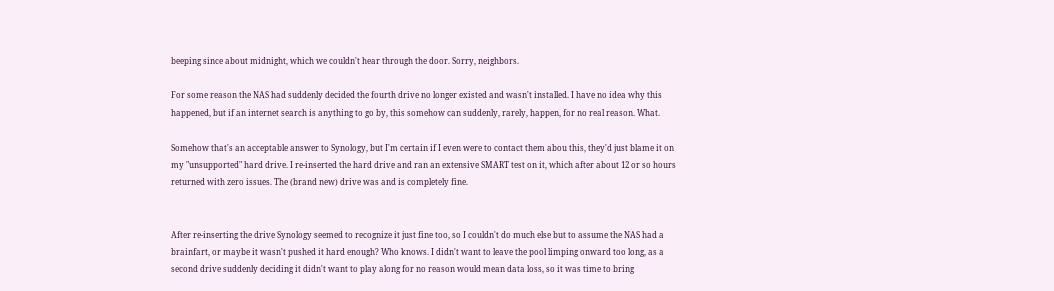beeping since about midnight, which we couldn't hear through the door. Sorry, neighbors.

For some reason the NAS had suddenly decided the fourth drive no longer existed and wasn't installed. I have no idea why this happened, but if an internet search is anything to go by, this somehow can suddenly, rarely, happen, for no real reason. What.

Somehow that's an acceptable answer to Synology, but I'm certain if I even were to contact them abou this, they'd just blame it on my "unsupported" hard drive. I re-inserted the hard drive and ran an extensive SMART test on it, which after about 12 or so hours returned with zero issues. The (brand new) drive was and is completely fine.


After re-inserting the drive Synology seemed to recognize it just fine too, so I couldn't do much else but to assume the NAS had a brainfart, or maybe it wasn't pushed it hard enough? Who knows. I didn't want to leave the pool limping onward too long, as a second drive suddenly deciding it didn't want to play along for no reason would mean data loss, so it was time to bring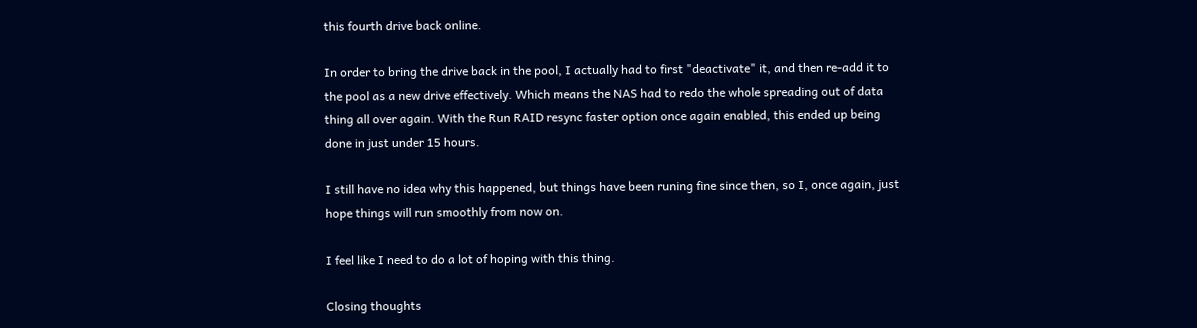this fourth drive back online.

In order to bring the drive back in the pool, I actually had to first "deactivate" it, and then re-add it to the pool as a new drive effectively. Which means the NAS had to redo the whole spreading out of data thing all over again. With the Run RAID resync faster option once again enabled, this ended up being done in just under 15 hours.

I still have no idea why this happened, but things have been runing fine since then, so I, once again, just hope things will run smoothly from now on.

I feel like I need to do a lot of hoping with this thing.

Closing thoughts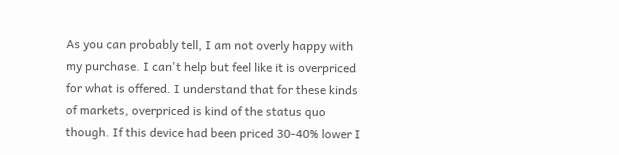As you can probably tell, I am not overly happy with my purchase. I can't help but feel like it is overpriced for what is offered. I understand that for these kinds of markets, overpriced is kind of the status quo though. If this device had been priced 30-40% lower I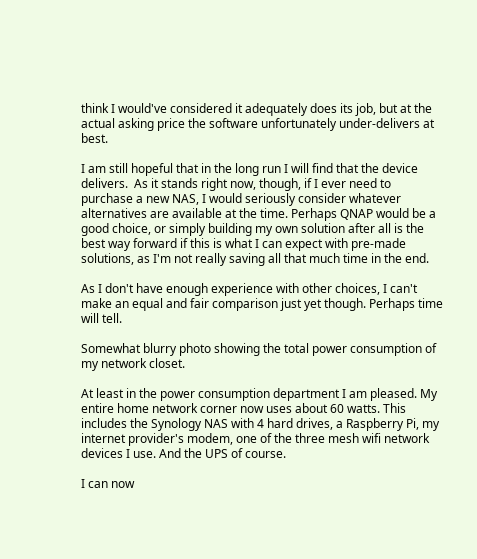think I would've considered it adequately does its job, but at the actual asking price the software unfortunately under-delivers at best.

I am still hopeful that in the long run I will find that the device delivers.  As it stands right now, though, if I ever need to purchase a new NAS, I would seriously consider whatever alternatives are available at the time. Perhaps QNAP would be a good choice, or simply building my own solution after all is the best way forward if this is what I can expect with pre-made solutions, as I'm not really saving all that much time in the end.

As I don't have enough experience with other choices, I can't make an equal and fair comparison just yet though. Perhaps time will tell.

Somewhat blurry photo showing the total power consumption of my network closet.

At least in the power consumption department I am pleased. My entire home network corner now uses about 60 watts. This includes the Synology NAS with 4 hard drives, a Raspberry Pi, my internet provider's modem, one of the three mesh wifi network devices I use. And the UPS of course.

I can now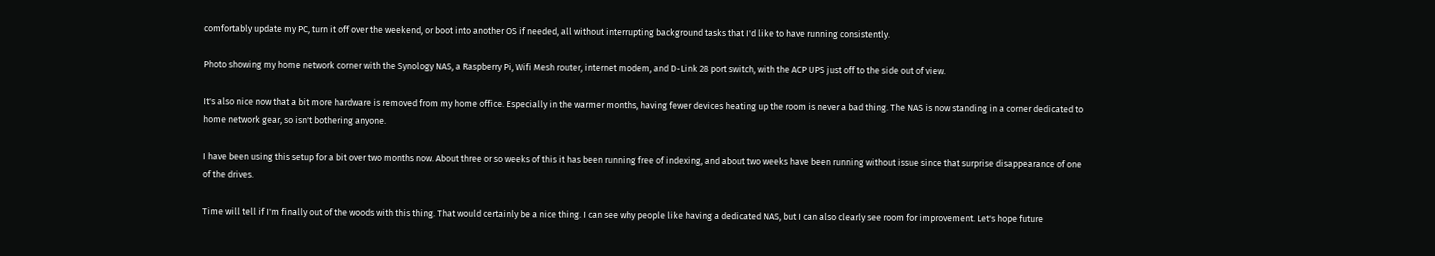comfortably update my PC, turn it off over the weekend, or boot into another OS if needed, all without interrupting background tasks that I'd like to have running consistently.

Photo showing my home network corner with the Synology NAS, a Raspberry Pi, Wifi Mesh router, internet modem, and D-Link 28 port switch, with the ACP UPS just off to the side out of view.

It's also nice now that a bit more hardware is removed from my home office. Especially in the warmer months, having fewer devices heating up the room is never a bad thing. The NAS is now standing in a corner dedicated to home network gear, so isn't bothering anyone.

I have been using this setup for a bit over two months now. About three or so weeks of this it has been running free of indexing, and about two weeks have been running without issue since that surprise disappearance of one of the drives.

Time will tell if I'm finally out of the woods with this thing. That would certainly be a nice thing. I can see why people like having a dedicated NAS, but I can also clearly see room for improvement. Let's hope future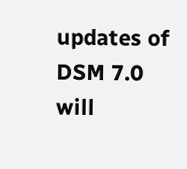updates of DSM 7.0 will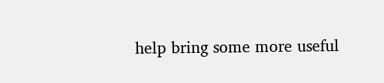help bring some more useful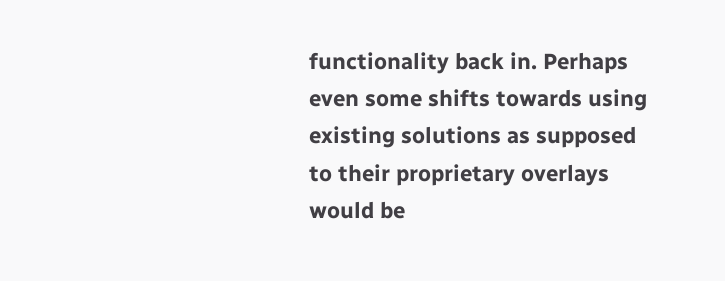functionality back in. Perhaps even some shifts towards using existing solutions as supposed to their proprietary overlays would be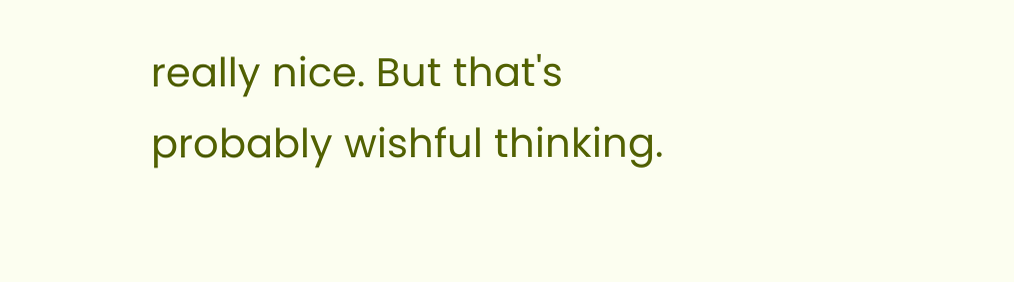really nice. But that's probably wishful thinking.